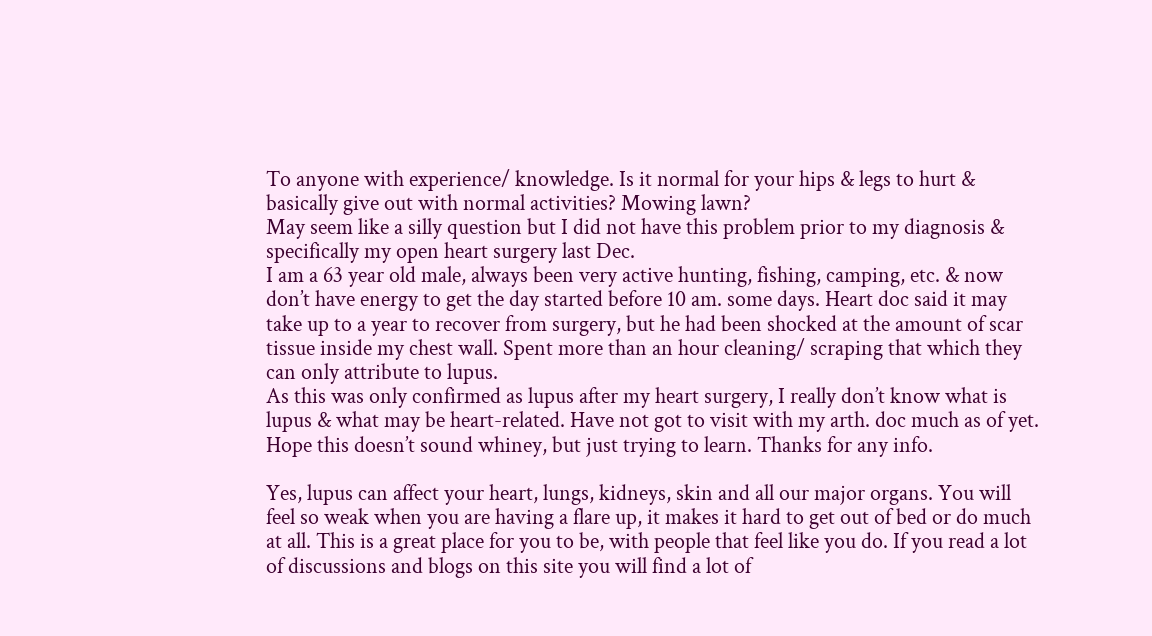To anyone with experience/ knowledge. Is it normal for your hips & legs to hurt & basically give out with normal activities? Mowing lawn?
May seem like a silly question but I did not have this problem prior to my diagnosis & specifically my open heart surgery last Dec.
I am a 63 year old male, always been very active hunting, fishing, camping, etc. & now don’t have energy to get the day started before 10 am. some days. Heart doc said it may take up to a year to recover from surgery, but he had been shocked at the amount of scar tissue inside my chest wall. Spent more than an hour cleaning/ scraping that which they can only attribute to lupus.
As this was only confirmed as lupus after my heart surgery, I really don’t know what is lupus & what may be heart-related. Have not got to visit with my arth. doc much as of yet.
Hope this doesn’t sound whiney, but just trying to learn. Thanks for any info.

Yes, lupus can affect your heart, lungs, kidneys, skin and all our major organs. You will feel so weak when you are having a flare up, it makes it hard to get out of bed or do much at all. This is a great place for you to be, with people that feel like you do. If you read a lot of discussions and blogs on this site you will find a lot of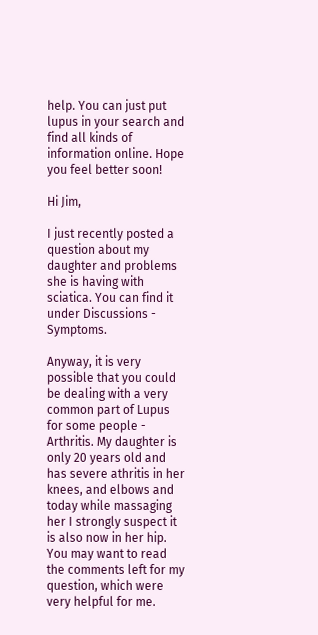help. You can just put lupus in your search and find all kinds of information online. Hope you feel better soon!

Hi Jim,

I just recently posted a question about my daughter and problems she is having with sciatica. You can find it under Discussions - Symptoms.

Anyway, it is very possible that you could be dealing with a very common part of Lupus for some people - Arthritis. My daughter is only 20 years old and has severe athritis in her knees, and elbows and today while massaging her I strongly suspect it is also now in her hip. You may want to read the comments left for my question, which were very helpful for me.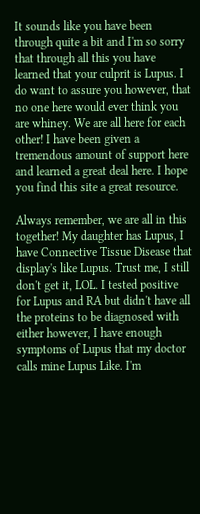It sounds like you have been through quite a bit and I'm so sorry that through all this you have learned that your culprit is Lupus. I do want to assure you however, that no one here would ever think you are whiney. We are all here for each other! I have been given a tremendous amount of support here and learned a great deal here. I hope you find this site a great resource.

Always remember, we are all in this together! My daughter has Lupus, I have Connective Tissue Disease that display's like Lupus. Trust me, I still don't get it, LOL. I tested positive for Lupus and RA but didn't have all the proteins to be diagnosed with either however, I have enough symptoms of Lupus that my doctor calls mine Lupus Like. I'm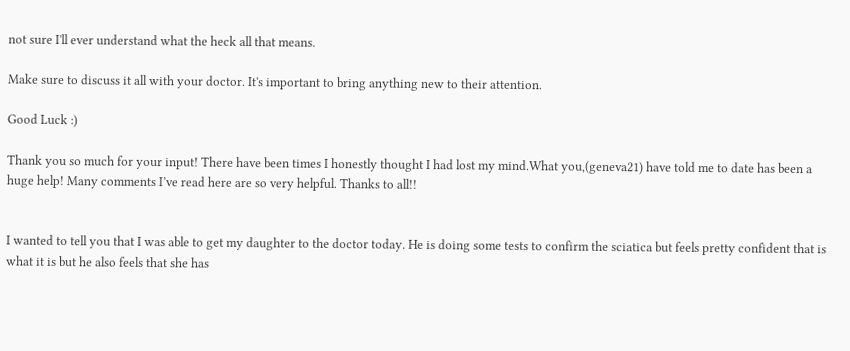not sure I'll ever understand what the heck all that means.

Make sure to discuss it all with your doctor. It's important to bring anything new to their attention.

Good Luck :)

Thank you so much for your input! There have been times I honestly thought I had lost my mind.What you,(geneva21) have told me to date has been a huge help! Many comments I’ve read here are so very helpful. Thanks to all!!


I wanted to tell you that I was able to get my daughter to the doctor today. He is doing some tests to confirm the sciatica but feels pretty confident that is what it is but he also feels that she has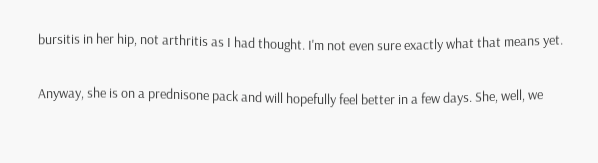bursitis in her hip, not arthritis as I had thought. I'm not even sure exactly what that means yet.

Anyway, she is on a prednisone pack and will hopefully feel better in a few days. She, well, we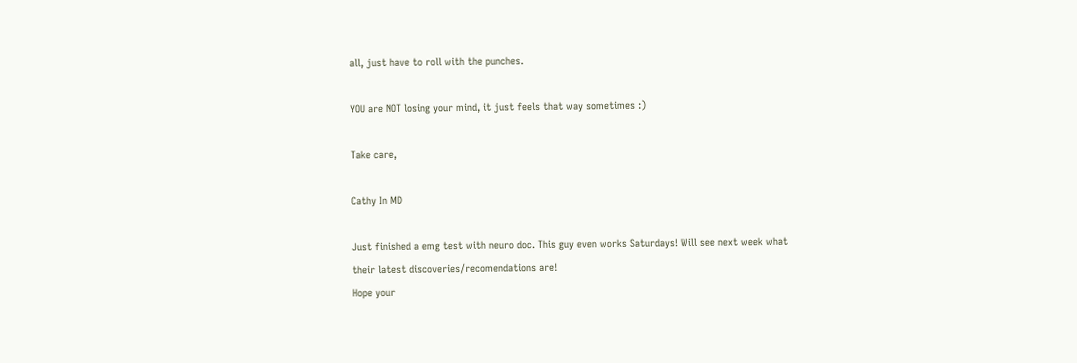all, just have to roll with the punches.

YOU are NOT losing your mind, it just feels that way sometimes :)

Take care,

Cathy In MD

Just finished a emg test with neuro doc. This guy even works Saturdays! Will see next week what their latest discoveries/recomendations are!
Hope your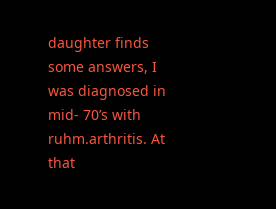daughter finds some answers, I was diagnosed in mid- 70’s with ruhm.arthritis. At that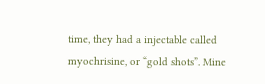time, they had a injectable called myochrisine, or “gold shots”. Mine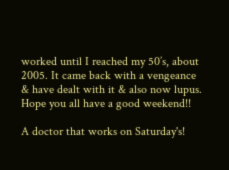worked until I reached my 50’s, about 2005. It came back with a vengeance & have dealt with it & also now lupus.
Hope you all have a good weekend!!

A doctor that works on Saturday's!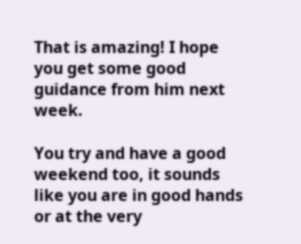That is amazing! I hope you get some good guidance from him next week.

You try and have a good weekend too, it sounds like you are in good hands or at the very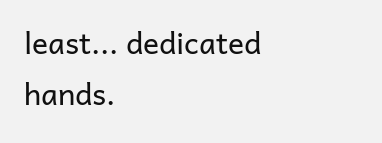least... dedicated hands.